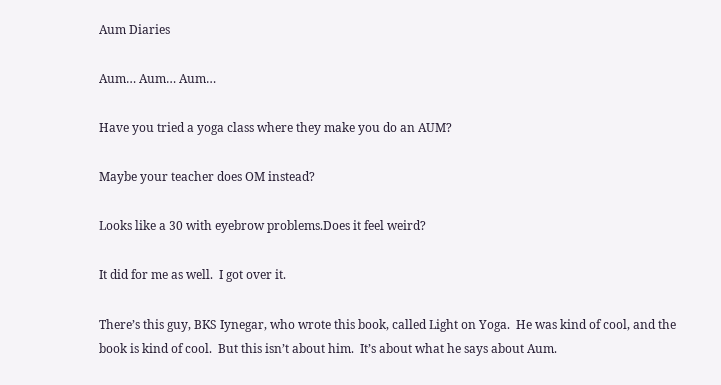Aum Diaries

Aum… Aum… Aum…

Have you tried a yoga class where they make you do an AUM?

Maybe your teacher does OM instead?

Looks like a 30 with eyebrow problems.Does it feel weird?

It did for me as well.  I got over it.

There’s this guy, BKS Iynegar, who wrote this book, called Light on Yoga.  He was kind of cool, and the book is kind of cool.  But this isn’t about him.  It’s about what he says about Aum.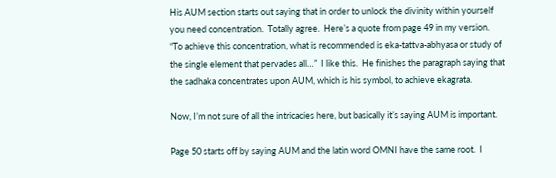His AUM section starts out saying that in order to unlock the divinity within yourself you need concentration.  Totally agree.  Here’s a quote from page 49 in my version.  “To achieve this concentration, what is recommended is eka-tattva-abhyasa or study of the single element that pervades all…”  I like this.  He finishes the paragraph saying that the sadhaka concentrates upon AUM, which is his symbol, to achieve ekagrata.

Now, I’m not sure of all the intricacies here, but basically it’s saying AUM is important.

Page 50 starts off by saying AUM and the latin word OMNI have the same root.  I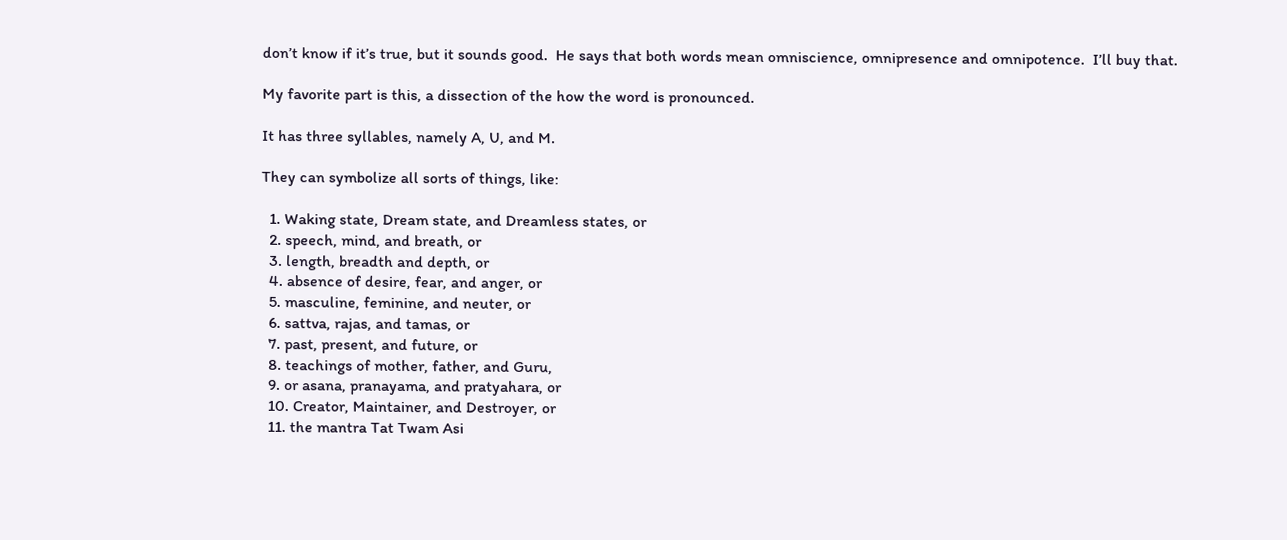don’t know if it’s true, but it sounds good.  He says that both words mean omniscience, omnipresence and omnipotence.  I’ll buy that.

My favorite part is this, a dissection of the how the word is pronounced.

It has three syllables, namely A, U, and M.

They can symbolize all sorts of things, like:

  1. Waking state, Dream state, and Dreamless states, or
  2. speech, mind, and breath, or
  3. length, breadth and depth, or
  4. absence of desire, fear, and anger, or
  5. masculine, feminine, and neuter, or
  6. sattva, rajas, and tamas, or
  7. past, present, and future, or
  8. teachings of mother, father, and Guru,
  9. or asana, pranayama, and pratyahara, or
  10. Creator, Maintainer, and Destroyer, or
  11. the mantra Tat Twam Asi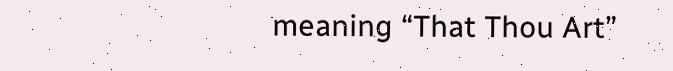meaning “That Thou Art”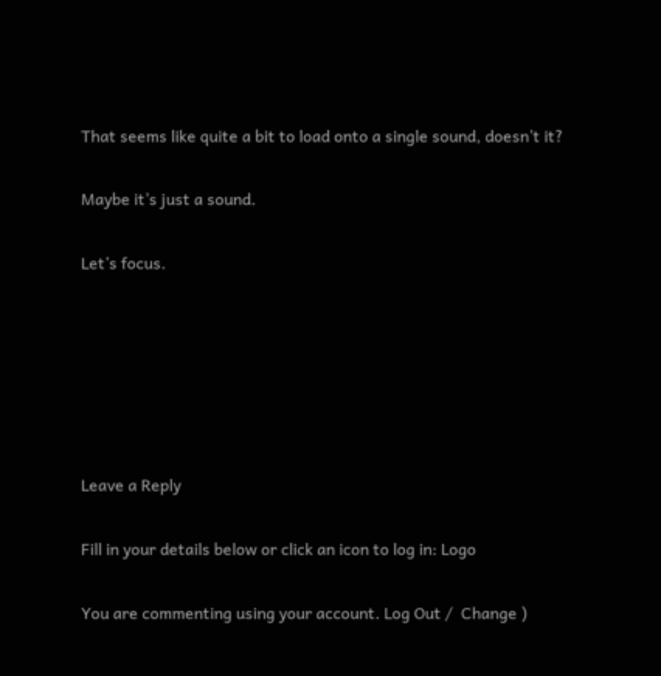That seems like quite a bit to load onto a single sound, doesn’t it?

Maybe it’s just a sound.

Let’s focus.






Leave a Reply

Fill in your details below or click an icon to log in: Logo

You are commenting using your account. Log Out /  Change )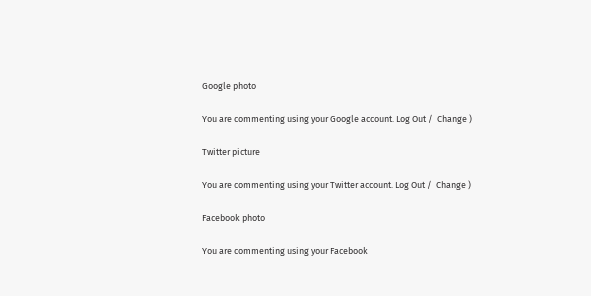Google photo

You are commenting using your Google account. Log Out /  Change )

Twitter picture

You are commenting using your Twitter account. Log Out /  Change )

Facebook photo

You are commenting using your Facebook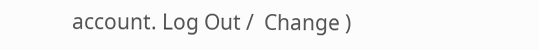account. Log Out /  Change )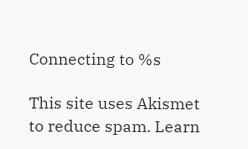Connecting to %s

This site uses Akismet to reduce spam. Learn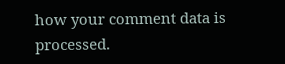how your comment data is processed.